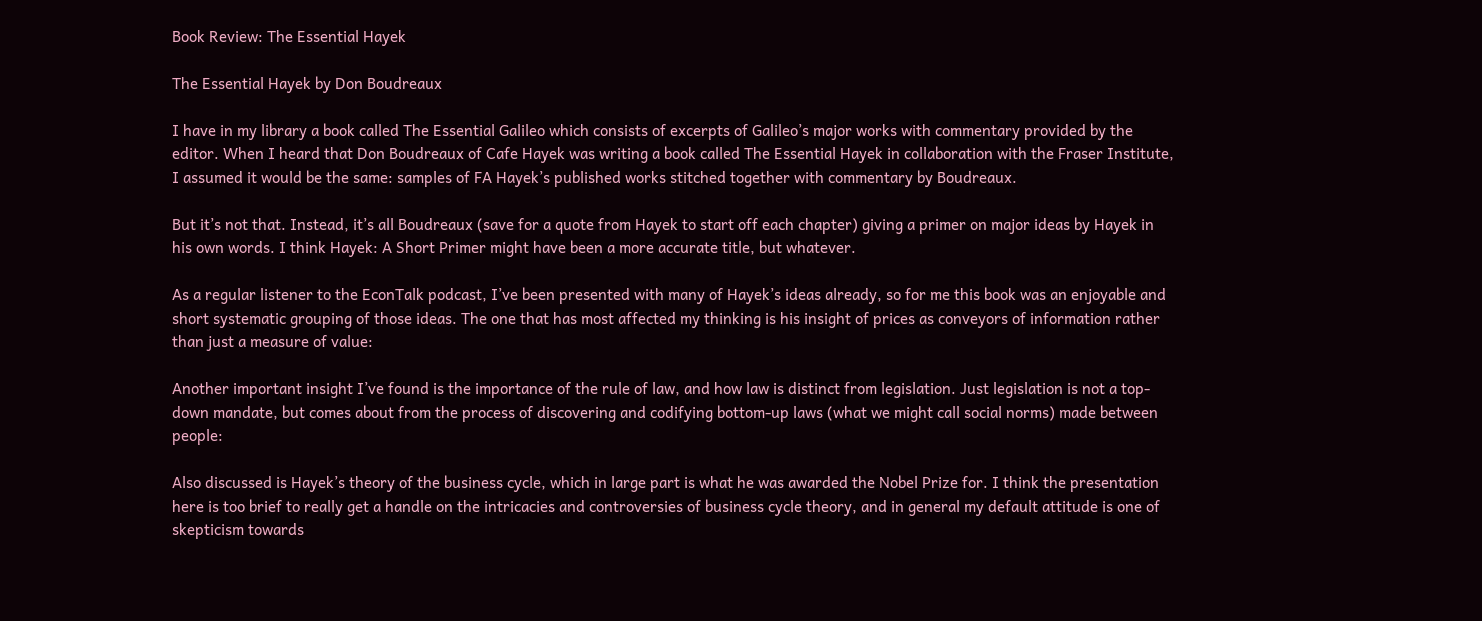Book Review: The Essential Hayek

The Essential Hayek by Don Boudreaux

I have in my library a book called The Essential Galileo which consists of excerpts of Galileo’s major works with commentary provided by the editor. When I heard that Don Boudreaux of Cafe Hayek was writing a book called The Essential Hayek in collaboration with the Fraser Institute, I assumed it would be the same: samples of FA Hayek’s published works stitched together with commentary by Boudreaux.

But it’s not that. Instead, it’s all Boudreaux (save for a quote from Hayek to start off each chapter) giving a primer on major ideas by Hayek in his own words. I think Hayek: A Short Primer might have been a more accurate title, but whatever.

As a regular listener to the EconTalk podcast, I’ve been presented with many of Hayek’s ideas already, so for me this book was an enjoyable and short systematic grouping of those ideas. The one that has most affected my thinking is his insight of prices as conveyors of information rather than just a measure of value:

Another important insight I’ve found is the importance of the rule of law, and how law is distinct from legislation. Just legislation is not a top-down mandate, but comes about from the process of discovering and codifying bottom-up laws (what we might call social norms) made between people:

Also discussed is Hayek’s theory of the business cycle, which in large part is what he was awarded the Nobel Prize for. I think the presentation here is too brief to really get a handle on the intricacies and controversies of business cycle theory, and in general my default attitude is one of skepticism towards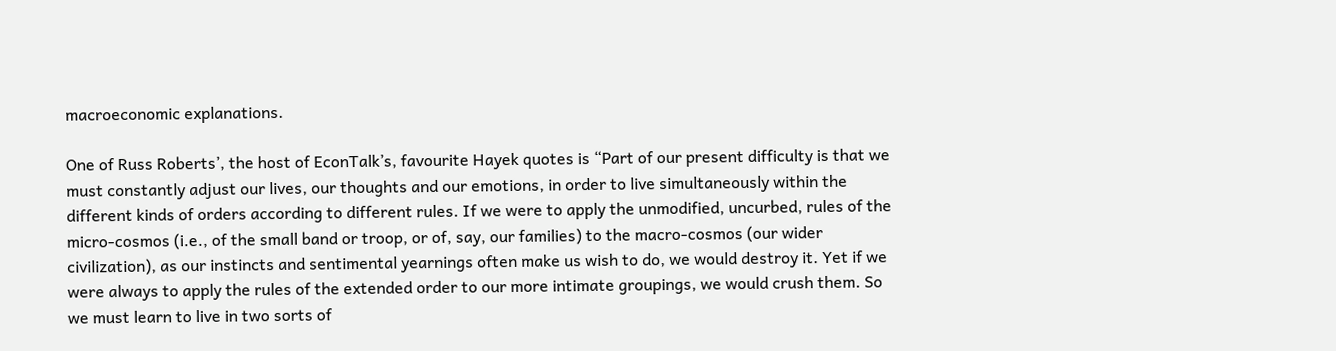macroeconomic explanations.

One of Russ Roberts’, the host of EconTalk’s, favourite Hayek quotes is “Part of our present difficulty is that we must constantly adjust our lives, our thoughts and our emotions, in order to live simultaneously within the different kinds of orders according to different rules. If we were to apply the unmodified, uncurbed, rules of the micro-cosmos (i.e., of the small band or troop, or of, say, our families) to the macro-cosmos (our wider civilization), as our instincts and sentimental yearnings often make us wish to do, we would destroy it. Yet if we were always to apply the rules of the extended order to our more intimate groupings, we would crush them. So we must learn to live in two sorts of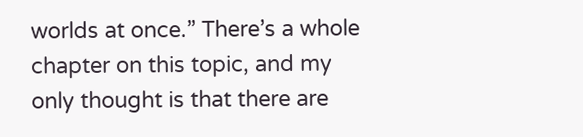worlds at once.” There’s a whole chapter on this topic, and my only thought is that there are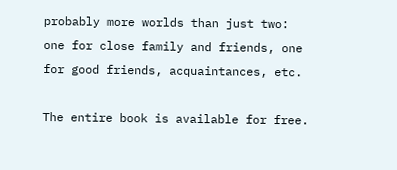probably more worlds than just two: one for close family and friends, one for good friends, acquaintances, etc.

The entire book is available for free.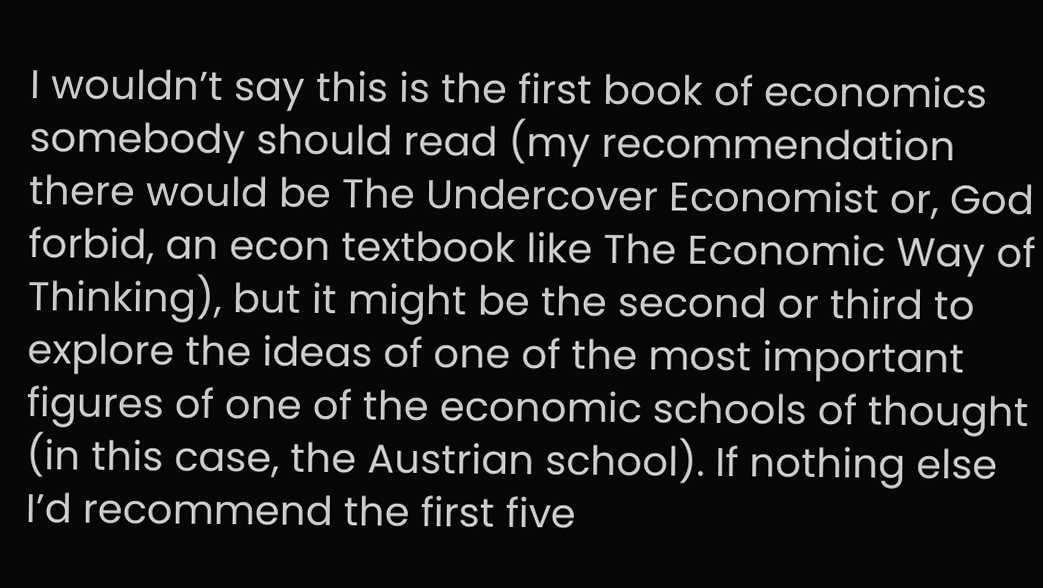I wouldn’t say this is the first book of economics somebody should read (my recommendation there would be The Undercover Economist or, God forbid, an econ textbook like The Economic Way of Thinking), but it might be the second or third to explore the ideas of one of the most important figures of one of the economic schools of thought (in this case, the Austrian school). If nothing else I’d recommend the first five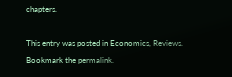chapters.

This entry was posted in Economics, Reviews. Bookmark the permalink.